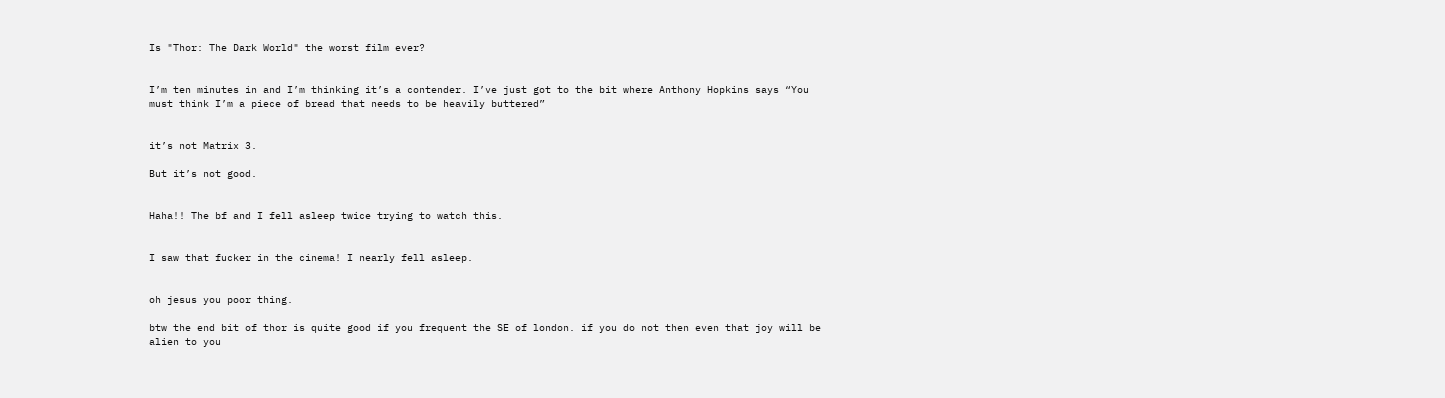Is "Thor: The Dark World" the worst film ever?


I’m ten minutes in and I’m thinking it’s a contender. I’ve just got to the bit where Anthony Hopkins says “You must think I’m a piece of bread that needs to be heavily buttered”


it’s not Matrix 3.

But it’s not good.


Haha!! The bf and I fell asleep twice trying to watch this.


I saw that fucker in the cinema! I nearly fell asleep.


oh jesus you poor thing.

btw the end bit of thor is quite good if you frequent the SE of london. if you do not then even that joy will be alien to you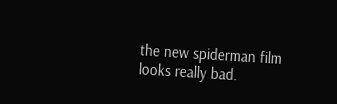the new spiderman film looks really bad.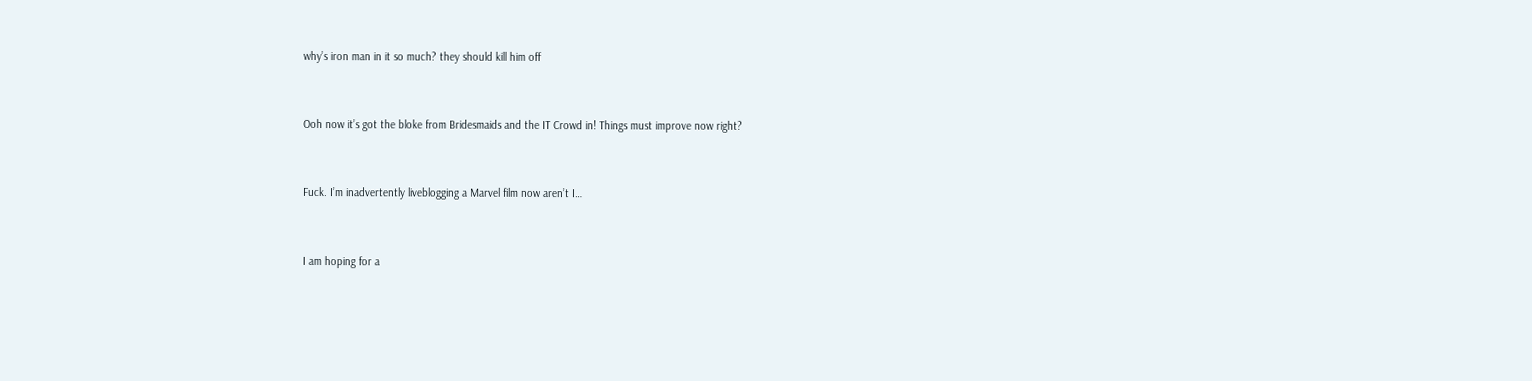why’s iron man in it so much? they should kill him off


Ooh now it’s got the bloke from Bridesmaids and the IT Crowd in! Things must improve now right?


Fuck. I’m inadvertently liveblogging a Marvel film now aren’t I…


I am hoping for a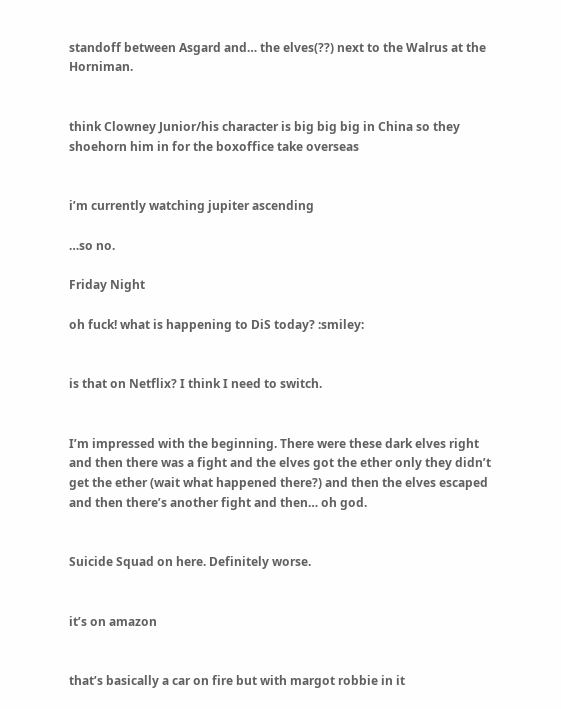standoff between Asgard and… the elves(??) next to the Walrus at the Horniman.


think Clowney Junior/his character is big big big in China so they shoehorn him in for the boxoffice take overseas


i’m currently watching jupiter ascending

…so no.

Friday Night

oh fuck! what is happening to DiS today? :smiley:


is that on Netflix? I think I need to switch.


I’m impressed with the beginning. There were these dark elves right and then there was a fight and the elves got the ether only they didn’t get the ether (wait what happened there?) and then the elves escaped and then there’s another fight and then… oh god.


Suicide Squad on here. Definitely worse.


it’s on amazon


that’s basically a car on fire but with margot robbie in it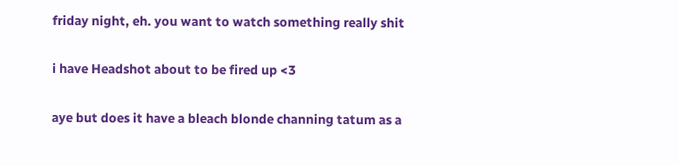friday night, eh. you want to watch something really shit


i have Headshot about to be fired up <3


aye but does it have a bleach blonde channing tatum as a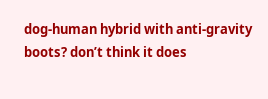dog-human hybrid with anti-gravity boots? don’t think it does